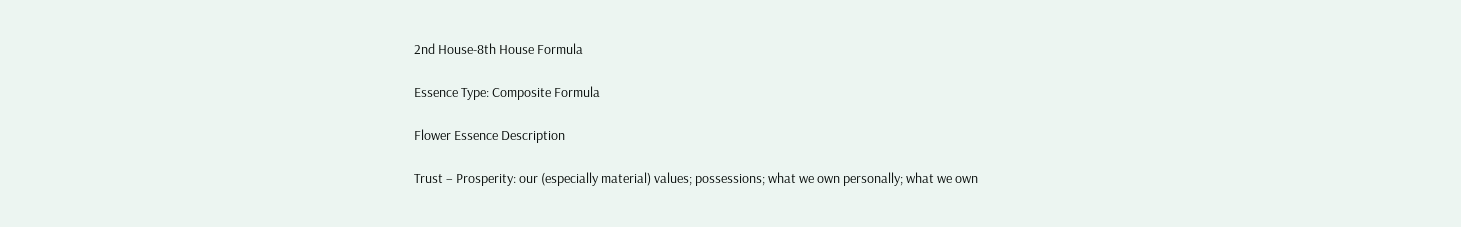2nd House-8th House Formula

Essence Type: Composite Formula

Flower Essence Description

Trust – Prosperity: our (especially material) values; possessions; what we own personally; what we own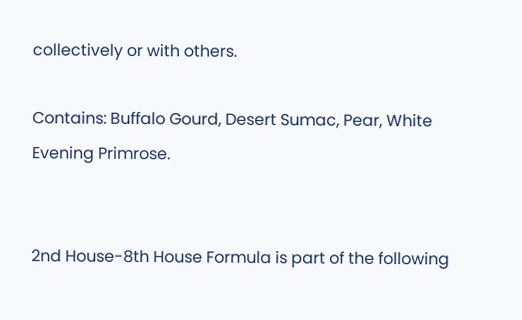collectively or with others.

Contains: Buffalo Gourd, Desert Sumac, Pear, White Evening Primrose.


2nd House-8th House Formula is part of the following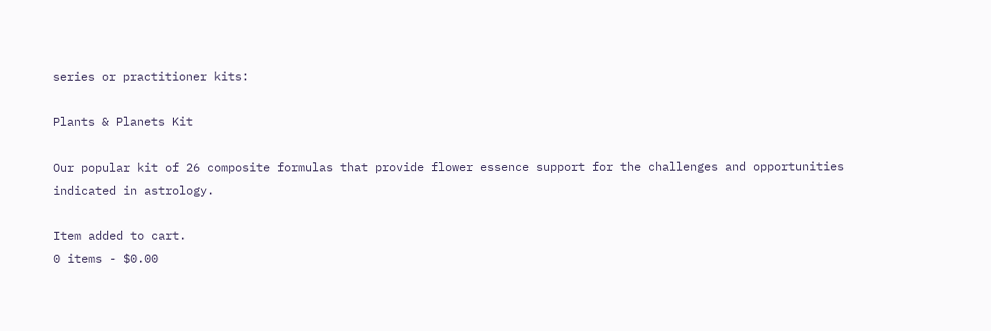series or practitioner kits:

Plants & Planets Kit

Our popular kit of 26 composite formulas that provide flower essence support for the challenges and opportunities indicated in astrology.

Item added to cart.
0 items - $0.00